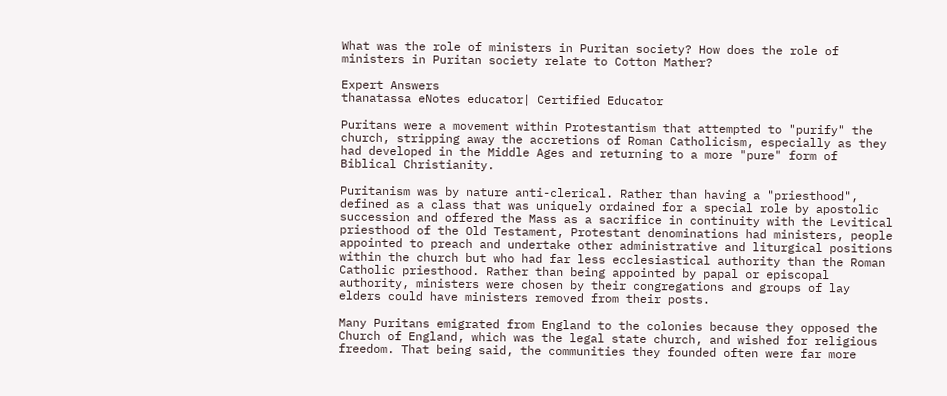What was the role of ministers in Puritan society? How does the role of ministers in Puritan society relate to Cotton Mather?

Expert Answers
thanatassa eNotes educator| Certified Educator

Puritans were a movement within Protestantism that attempted to "purify" the church, stripping away the accretions of Roman Catholicism, especially as they had developed in the Middle Ages and returning to a more "pure" form of Biblical Christianity.

Puritanism was by nature anti-clerical. Rather than having a "priesthood", defined as a class that was uniquely ordained for a special role by apostolic succession and offered the Mass as a sacrifice in continuity with the Levitical priesthood of the Old Testament, Protestant denominations had ministers, people appointed to preach and undertake other administrative and liturgical positions within the church but who had far less ecclesiastical authority than the Roman Catholic priesthood. Rather than being appointed by papal or episcopal authority, ministers were chosen by their congregations and groups of lay elders could have ministers removed from their posts.

Many Puritans emigrated from England to the colonies because they opposed the Church of England, which was the legal state church, and wished for religious freedom. That being said, the communities they founded often were far more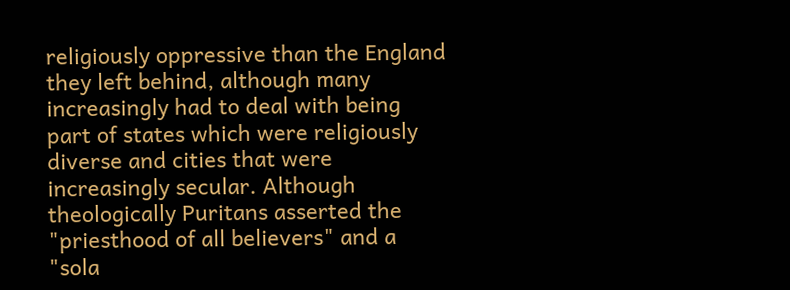religiously oppressive than the England they left behind, although many increasingly had to deal with being part of states which were religiously diverse and cities that were increasingly secular. Although theologically Puritans asserted the "priesthood of all believers" and a "sola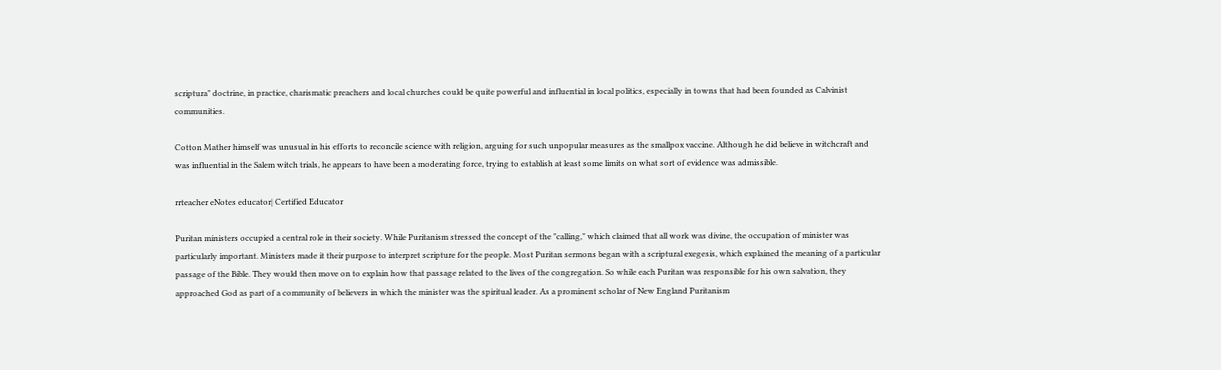scriptura" doctrine, in practice, charismatic preachers and local churches could be quite powerful and influential in local politics, especially in towns that had been founded as Calvinist communities.

Cotton Mather himself was unusual in his efforts to reconcile science with religion, arguing for such unpopular measures as the smallpox vaccine. Although he did believe in witchcraft and was influential in the Salem witch trials, he appears to have been a moderating force, trying to establish at least some limits on what sort of evidence was admissible.

rrteacher eNotes educator| Certified Educator

Puritan ministers occupied a central role in their society. While Puritanism stressed the concept of the "calling," which claimed that all work was divine, the occupation of minister was particularly important. Ministers made it their purpose to interpret scripture for the people. Most Puritan sermons began with a scriptural exegesis, which explained the meaning of a particular passage of the Bible. They would then move on to explain how that passage related to the lives of the congregation. So while each Puritan was responsible for his own salvation, they approached God as part of a community of believers in which the minister was the spiritual leader. As a prominent scholar of New England Puritanism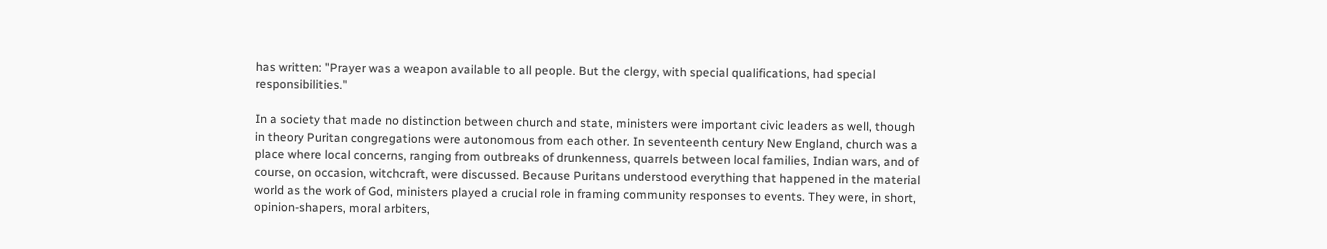has written: "Prayer was a weapon available to all people. But the clergy, with special qualifications, had special responsibilities."

In a society that made no distinction between church and state, ministers were important civic leaders as well, though in theory Puritan congregations were autonomous from each other. In seventeenth century New England, church was a place where local concerns, ranging from outbreaks of drunkenness, quarrels between local families, Indian wars, and of course, on occasion, witchcraft, were discussed. Because Puritans understood everything that happened in the material world as the work of God, ministers played a crucial role in framing community responses to events. They were, in short, opinion-shapers, moral arbiters,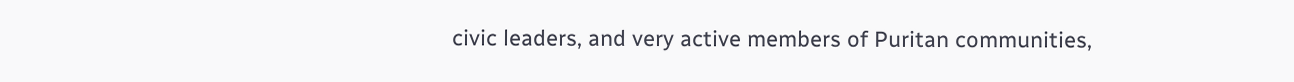civic leaders, and very active members of Puritan communities,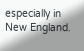especially in New England.